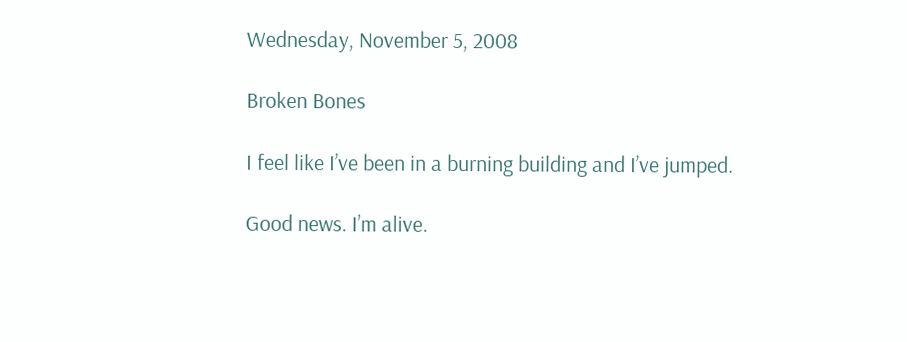Wednesday, November 5, 2008

Broken Bones

I feel like I’ve been in a burning building and I’ve jumped.

Good news. I’m alive.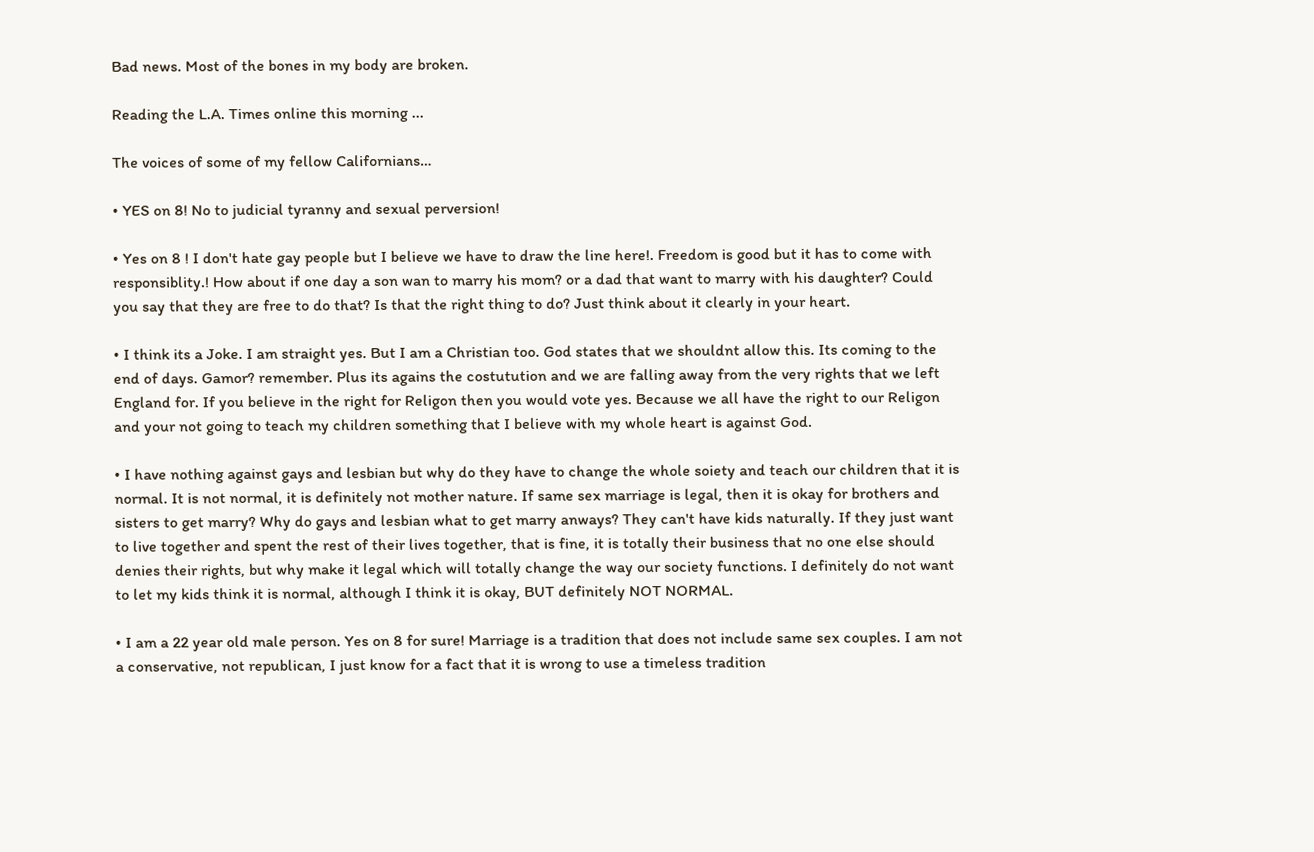Bad news. Most of the bones in my body are broken.

Reading the L.A. Times online this morning ...

The voices of some of my fellow Californians…

• YES on 8! No to judicial tyranny and sexual perversion!

• Yes on 8 ! I don't hate gay people but I believe we have to draw the line here!. Freedom is good but it has to come with responsiblity.! How about if one day a son wan to marry his mom? or a dad that want to marry with his daughter? Could you say that they are free to do that? Is that the right thing to do? Just think about it clearly in your heart.

• I think its a Joke. I am straight yes. But I am a Christian too. God states that we shouldnt allow this. Its coming to the end of days. Gamor? remember. Plus its agains the costutution and we are falling away from the very rights that we left England for. If you believe in the right for Religon then you would vote yes. Because we all have the right to our Religon and your not going to teach my children something that I believe with my whole heart is against God.

• I have nothing against gays and lesbian but why do they have to change the whole soiety and teach our children that it is normal. It is not normal, it is definitely not mother nature. If same sex marriage is legal, then it is okay for brothers and sisters to get marry? Why do gays and lesbian what to get marry anways? They can't have kids naturally. If they just want to live together and spent the rest of their lives together, that is fine, it is totally their business that no one else should denies their rights, but why make it legal which will totally change the way our society functions. I definitely do not want to let my kids think it is normal, although I think it is okay, BUT definitely NOT NORMAL.

• I am a 22 year old male person. Yes on 8 for sure! Marriage is a tradition that does not include same sex couples. I am not a conservative, not republican, I just know for a fact that it is wrong to use a timeless tradition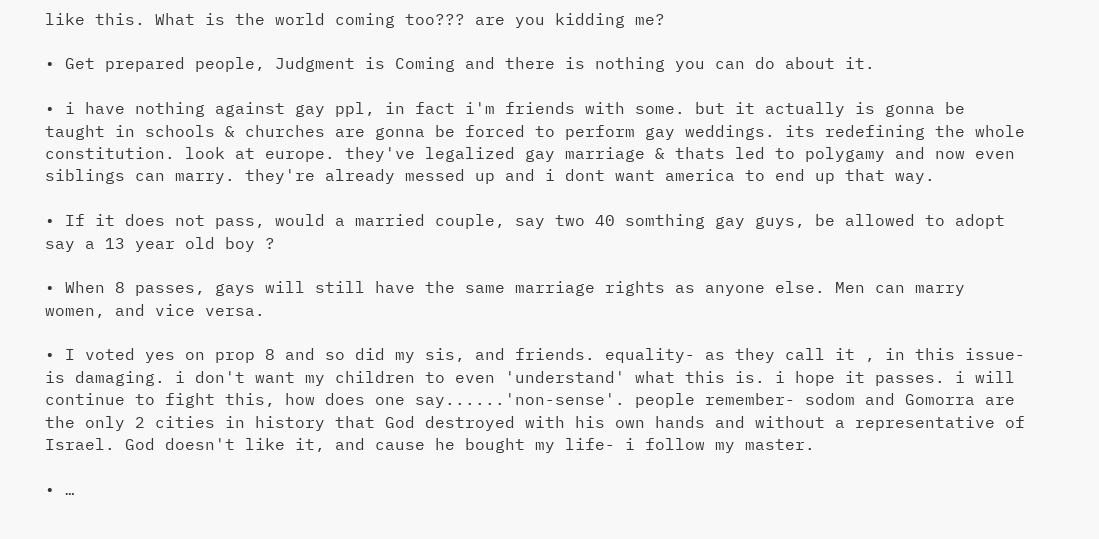like this. What is the world coming too??? are you kidding me?

• Get prepared people, Judgment is Coming and there is nothing you can do about it.

• i have nothing against gay ppl, in fact i'm friends with some. but it actually is gonna be taught in schools & churches are gonna be forced to perform gay weddings. its redefining the whole constitution. look at europe. they've legalized gay marriage & thats led to polygamy and now even siblings can marry. they're already messed up and i dont want america to end up that way.

• If it does not pass, would a married couple, say two 40 somthing gay guys, be allowed to adopt say a 13 year old boy ?

• When 8 passes, gays will still have the same marriage rights as anyone else. Men can marry women, and vice versa.

• I voted yes on prop 8 and so did my sis, and friends. equality- as they call it , in this issue- is damaging. i don't want my children to even 'understand' what this is. i hope it passes. i will continue to fight this, how does one say......'non-sense'. people remember- sodom and Gomorra are the only 2 cities in history that God destroyed with his own hands and without a representative of Israel. God doesn't like it, and cause he bought my life- i follow my master.

• …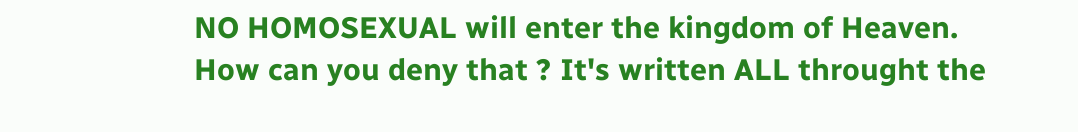NO HOMOSEXUAL will enter the kingdom of Heaven. How can you deny that ? It's written ALL throught the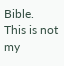Bible. This is not my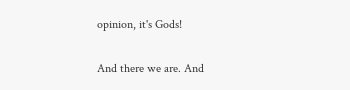opinion, it's Gods!

And there we are. And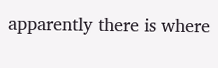apparently there is where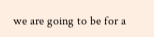we are going to be for a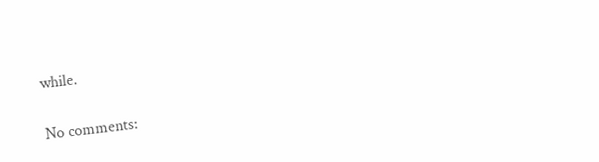while.

No comments: